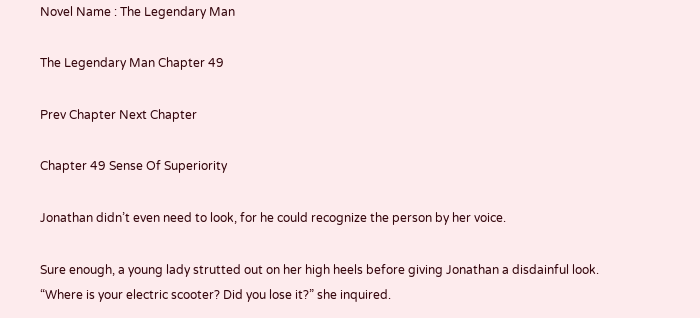Novel Name : The Legendary Man

The Legendary Man Chapter 49

Prev Chapter Next Chapter

Chapter 49 Sense Of Superiority

Jonathan didn’t even need to look, for he could recognize the person by her voice.

Sure enough, a young lady strutted out on her high heels before giving Jonathan a disdainful look.
“Where is your electric scooter? Did you lose it?” she inquired.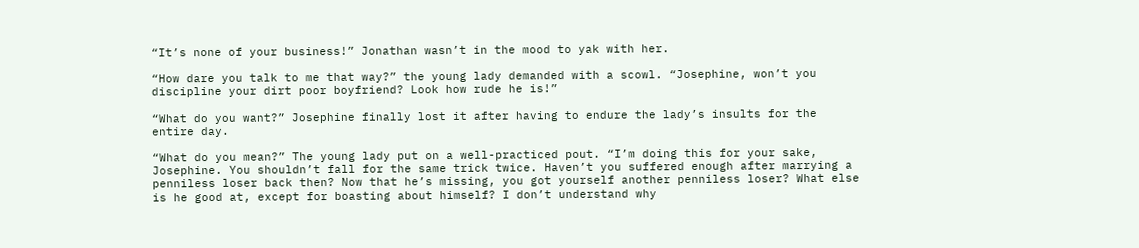“It’s none of your business!” Jonathan wasn’t in the mood to yak with her.

“How dare you talk to me that way?” the young lady demanded with a scowl. “Josephine, won’t you
discipline your dirt poor boyfriend? Look how rude he is!”

“What do you want?” Josephine finally lost it after having to endure the lady’s insults for the entire day.

“What do you mean?” The young lady put on a well-practiced pout. “I’m doing this for your sake,
Josephine. You shouldn’t fall for the same trick twice. Haven’t you suffered enough after marrying a
penniless loser back then? Now that he’s missing, you got yourself another penniless loser? What else
is he good at, except for boasting about himself? I don’t understand why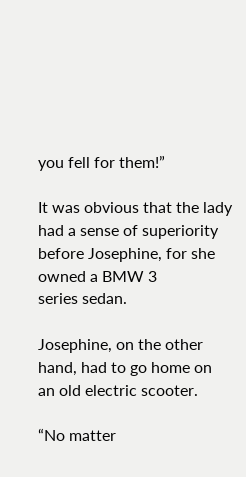you fell for them!”

It was obvious that the lady had a sense of superiority before Josephine, for she owned a BMW 3
series sedan.

Josephine, on the other hand, had to go home on an old electric scooter.

“No matter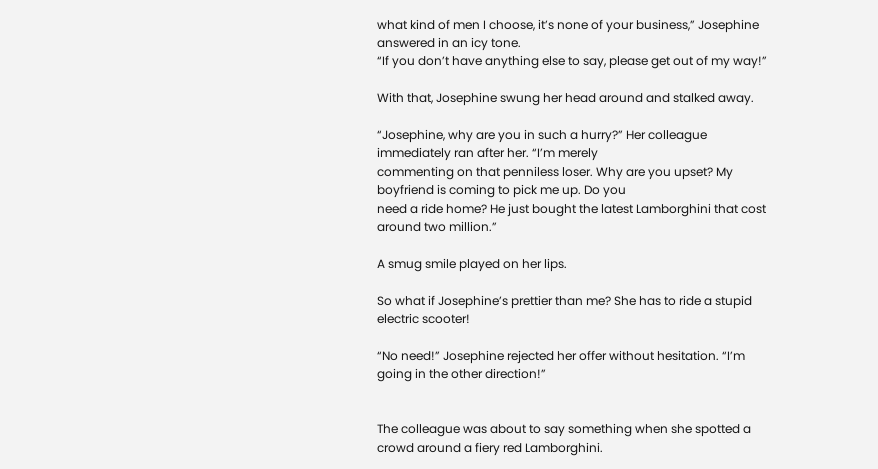what kind of men I choose, it’s none of your business,” Josephine answered in an icy tone.
“If you don’t have anything else to say, please get out of my way!”

With that, Josephine swung her head around and stalked away.

“Josephine, why are you in such a hurry?” Her colleague immediately ran after her. “I’m merely
commenting on that penniless loser. Why are you upset? My boyfriend is coming to pick me up. Do you
need a ride home? He just bought the latest Lamborghini that cost around two million.”

A smug smile played on her lips.

So what if Josephine’s prettier than me? She has to ride a stupid electric scooter!

“No need!” Josephine rejected her offer without hesitation. “I’m going in the other direction!”


The colleague was about to say something when she spotted a crowd around a fiery red Lamborghini.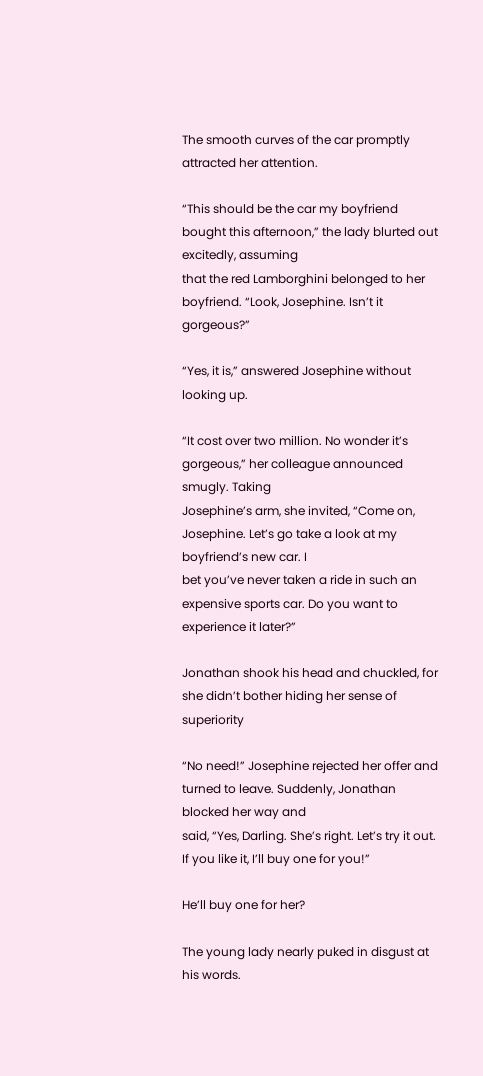The smooth curves of the car promptly attracted her attention.

“This should be the car my boyfriend bought this afternoon,” the lady blurted out excitedly, assuming
that the red Lamborghini belonged to her boyfriend. “Look, Josephine. Isn’t it gorgeous?”

“Yes, it is,” answered Josephine without looking up.

“It cost over two million. No wonder it’s gorgeous,” her colleague announced smugly. Taking
Josephine’s arm, she invited, “Come on, Josephine. Let’s go take a look at my boyfriend’s new car. I
bet you’ve never taken a ride in such an expensive sports car. Do you want to experience it later?”

Jonathan shook his head and chuckled, for she didn’t bother hiding her sense of superiority

“No need!” Josephine rejected her offer and turned to leave. Suddenly, Jonathan blocked her way and
said, “Yes, Darling. She’s right. Let’s try it out. If you like it, I’ll buy one for you!”

He’ll buy one for her?

The young lady nearly puked in disgust at his words.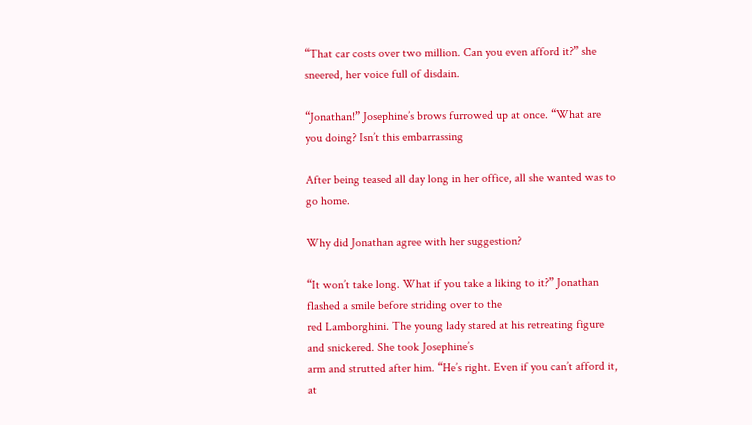“That car costs over two million. Can you even afford it?” she sneered, her voice full of disdain.

“Jonathan!” Josephine’s brows furrowed up at once. “What are you doing? Isn’t this embarrassing

After being teased all day long in her office, all she wanted was to go home.

Why did Jonathan agree with her suggestion?

“It won’t take long. What if you take a liking to it?” Jonathan flashed a smile before striding over to the
red Lamborghini. The young lady stared at his retreating figure and snickered. She took Josephine’s
arm and strutted after him. “He’s right. Even if you can’t afford it, at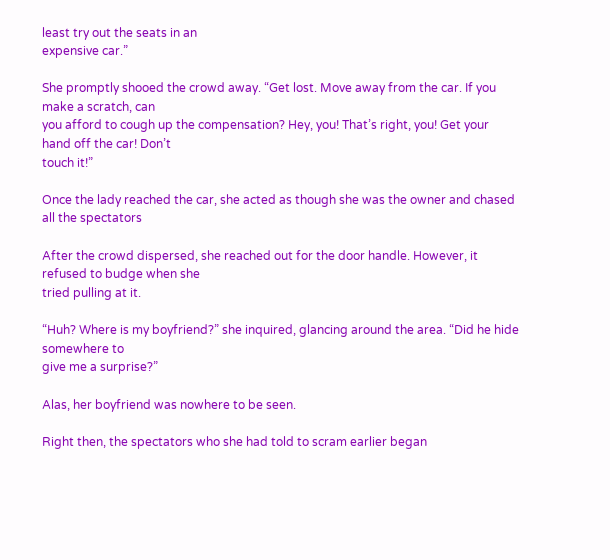least try out the seats in an
expensive car.”

She promptly shooed the crowd away. “Get lost. Move away from the car. If you make a scratch, can
you afford to cough up the compensation? Hey, you! That’s right, you! Get your hand off the car! Don’t
touch it!”

Once the lady reached the car, she acted as though she was the owner and chased all the spectators

After the crowd dispersed, she reached out for the door handle. However, it refused to budge when she
tried pulling at it.

“Huh? Where is my boyfriend?” she inquired, glancing around the area. “Did he hide somewhere to
give me a surprise?”

Alas, her boyfriend was nowhere to be seen.

Right then, the spectators who she had told to scram earlier began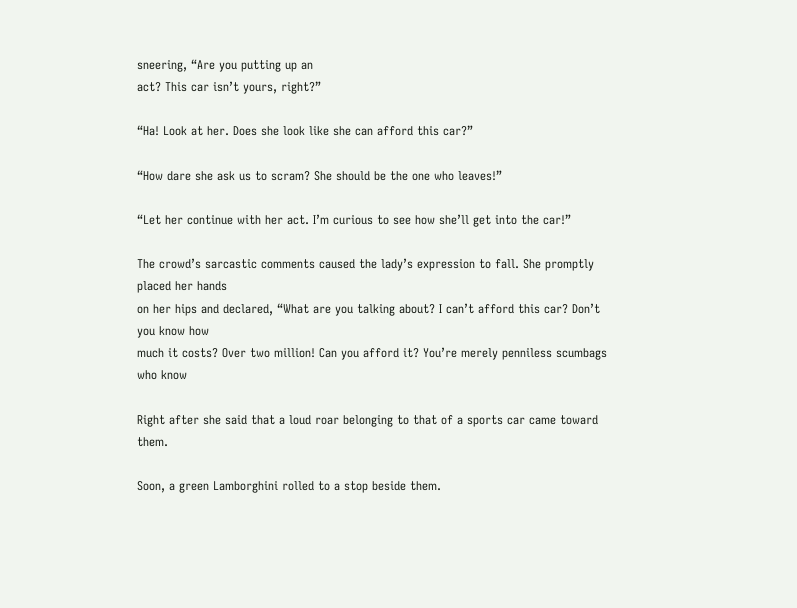sneering, “Are you putting up an
act? This car isn’t yours, right?”

“Ha! Look at her. Does she look like she can afford this car?”

“How dare she ask us to scram? She should be the one who leaves!”

“Let her continue with her act. I’m curious to see how she’ll get into the car!”

The crowd’s sarcastic comments caused the lady’s expression to fall. She promptly placed her hands
on her hips and declared, “What are you talking about? I can’t afford this car? Don’t you know how
much it costs? Over two million! Can you afford it? You’re merely penniless scumbags who know

Right after she said that a loud roar belonging to that of a sports car came toward them.

Soon, a green Lamborghini rolled to a stop beside them.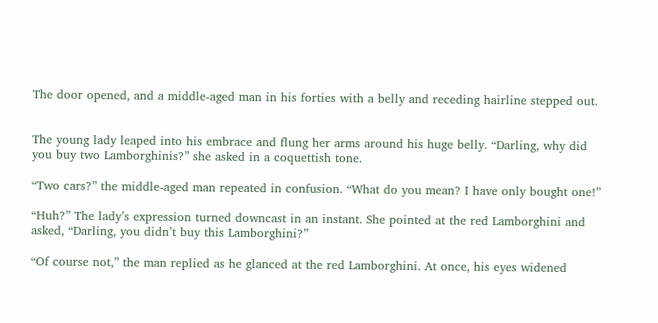The door opened, and a middle-aged man in his forties with a belly and receding hairline stepped out.


The young lady leaped into his embrace and flung her arms around his huge belly. “Darling, why did
you buy two Lamborghinis?” she asked in a coquettish tone.

“Two cars?” the middle-aged man repeated in confusion. “What do you mean? I have only bought one!”

“Huh?” The lady’s expression turned downcast in an instant. She pointed at the red Lamborghini and
asked, “Darling, you didn’t buy this Lamborghini?”

“Of course not,” the man replied as he glanced at the red Lamborghini. At once, his eyes widened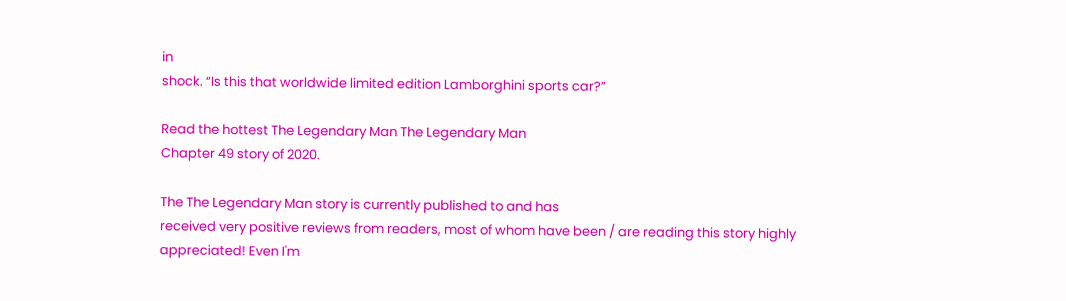in
shock. “Is this that worldwide limited edition Lamborghini sports car?”

Read the hottest The Legendary Man The Legendary Man
Chapter 49 story of 2020.

The The Legendary Man story is currently published to and has
received very positive reviews from readers, most of whom have been / are reading this story highly
appreciated! Even I'm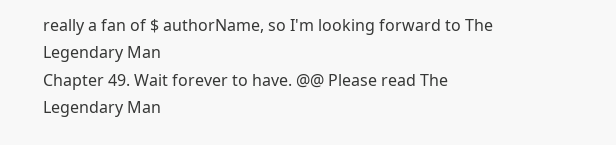really a fan of $ authorName, so I'm looking forward to The Legendary Man
Chapter 49. Wait forever to have. @@ Please read The Legendary Man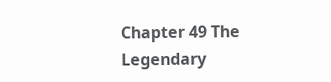Chapter 49 The Legendary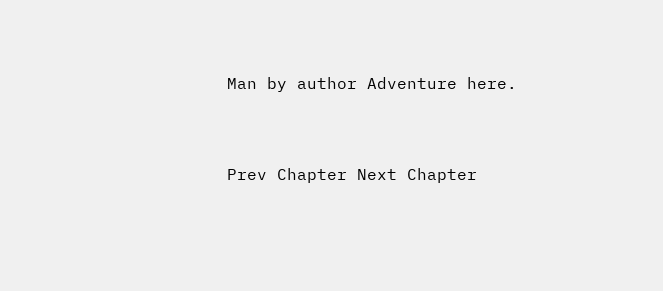Man by author Adventure here.


Prev Chapter Next Chapter